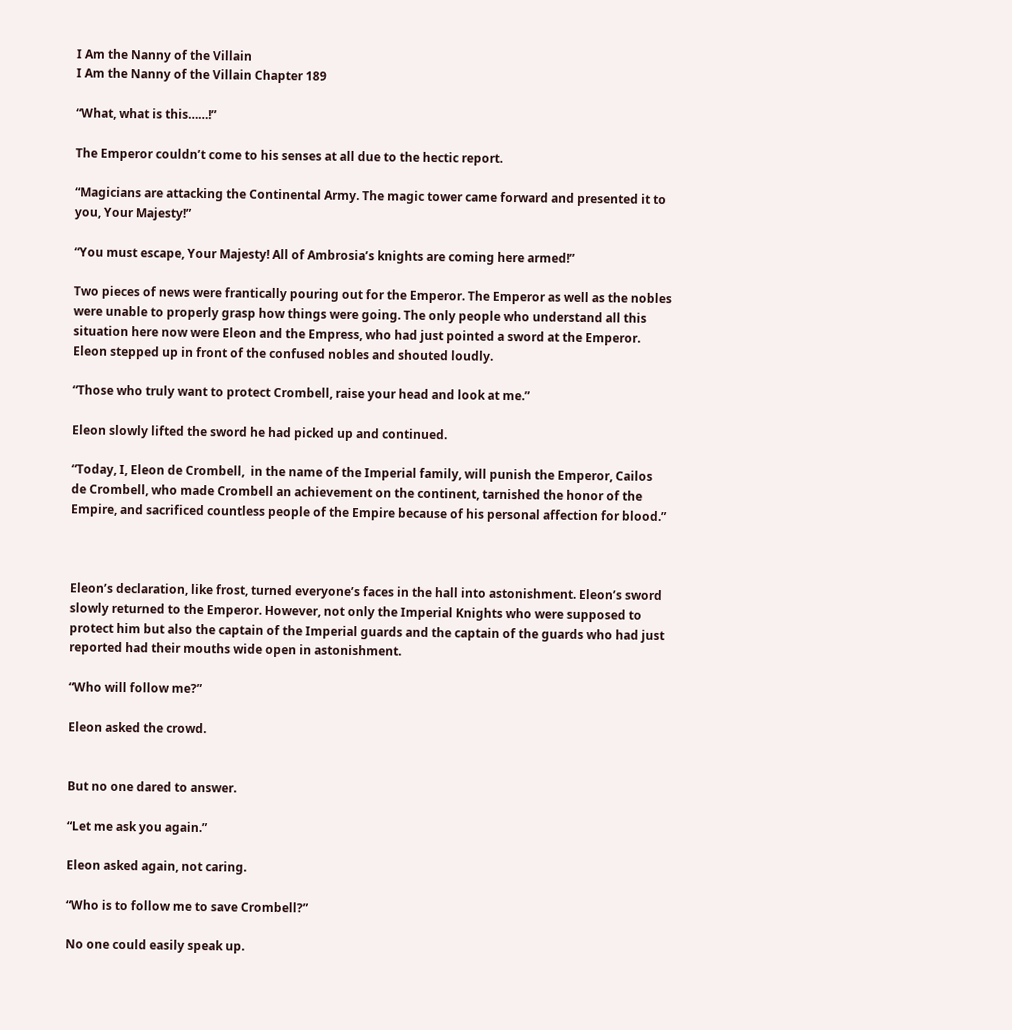I Am the Nanny of the Villain
I Am the Nanny of the Villain Chapter 189

“What, what is this……!”

The Emperor couldn’t come to his senses at all due to the hectic report.

“Magicians are attacking the Continental Army. The magic tower came forward and presented it to you, Your Majesty!”

“You must escape, Your Majesty! All of Ambrosia’s knights are coming here armed!”

Two pieces of news were frantically pouring out for the Emperor. The Emperor as well as the nobles were unable to properly grasp how things were going. The only people who understand all this situation here now were Eleon and the Empress, who had just pointed a sword at the Emperor. Eleon stepped up in front of the confused nobles and shouted loudly.

“Those who truly want to protect Crombell, raise your head and look at me.”

Eleon slowly lifted the sword he had picked up and continued.

“Today, I, Eleon de Crombell,  in the name of the Imperial family, will punish the Emperor, Cailos de Crombell, who made Crombell an achievement on the continent, tarnished the honor of the Empire, and sacrificed countless people of the Empire because of his personal affection for blood.”



Eleon’s declaration, like frost, turned everyone’s faces in the hall into astonishment. Eleon’s sword slowly returned to the Emperor. However, not only the Imperial Knights who were supposed to protect him but also the captain of the Imperial guards and the captain of the guards who had just reported had their mouths wide open in astonishment.

“Who will follow me?”

Eleon asked the crowd.


But no one dared to answer.

“Let me ask you again.”

Eleon asked again, not caring.

“Who is to follow me to save Crombell?”

No one could easily speak up.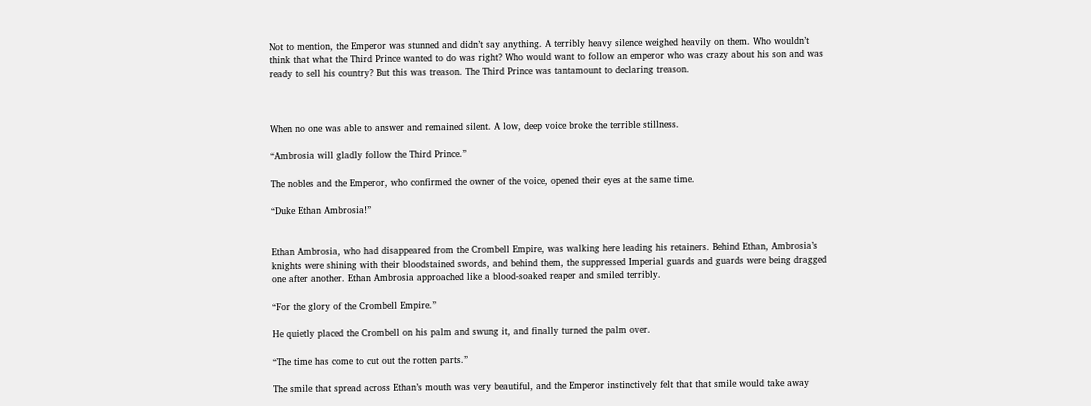Not to mention, the Emperor was stunned and didn’t say anything. A terribly heavy silence weighed heavily on them. Who wouldn’t think that what the Third Prince wanted to do was right? Who would want to follow an emperor who was crazy about his son and was ready to sell his country? But this was treason. The Third Prince was tantamount to declaring treason.



When no one was able to answer and remained silent. A low, deep voice broke the terrible stillness.

“Ambrosia will gladly follow the Third Prince.”

The nobles and the Emperor, who confirmed the owner of the voice, opened their eyes at the same time.

“Duke Ethan Ambrosia!”


Ethan Ambrosia, who had disappeared from the Crombell Empire, was walking here leading his retainers. Behind Ethan, Ambrosia’s knights were shining with their bloodstained swords, and behind them, the suppressed Imperial guards and guards were being dragged one after another. Ethan Ambrosia approached like a blood-soaked reaper and smiled terribly.

“For the glory of the Crombell Empire.”

He quietly placed the Crombell on his palm and swung it, and finally turned the palm over.

“The time has come to cut out the rotten parts.”

The smile that spread across Ethan’s mouth was very beautiful, and the Emperor instinctively felt that that smile would take away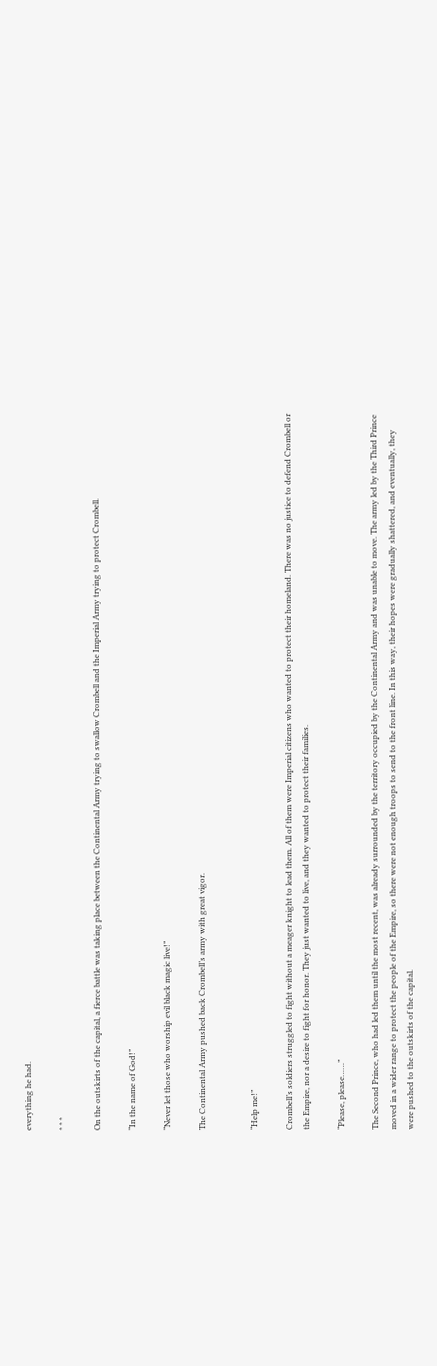everything he had.

* * *

On the outskirts of the capital, a fierce battle was taking place between the Continental Army trying to swallow Crombell and the Imperial Army trying to protect Crombell.

“In the name of God!”

“Never let those who worship evil black magic live!”

The Continental Army pushed back Crombell’s army with great vigor.


“Help me!”

Crombell’s soldiers struggled to fight without a meager knight to lead them. All of them were Imperial citizens who wanted to protect their homeland. There was no justice to defend Crombell or the Empire, nor a desire to fight for honor. They just wanted to live, and they wanted to protect their families.

“Please, please……”

The Second Prince, who had led them until the most recent, was already surrounded by the territory occupied by the Continental Army and was unable to move. The army led by the Third Prince moved in a wider range to protect the people of the Empire, so there were not enough troops to send to the front line. In this way, their hopes were gradually shattered, and eventually, they were pushed to the outskirts of the capital.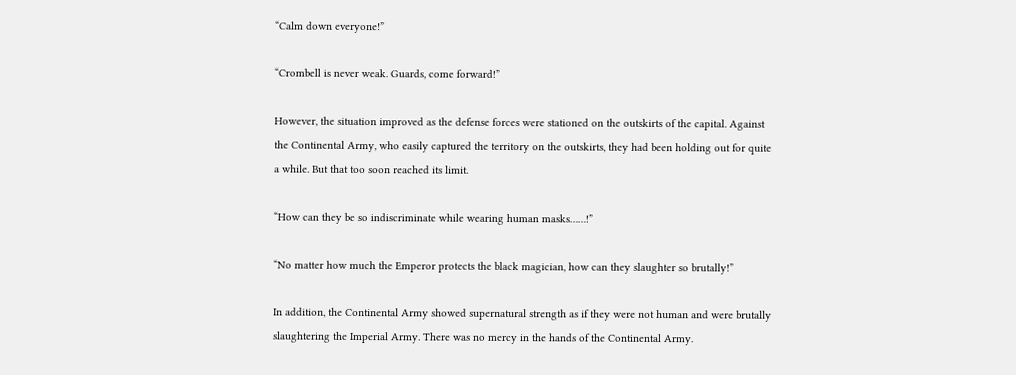“Calm down everyone!”

“Crombell is never weak. Guards, come forward!”

However, the situation improved as the defense forces were stationed on the outskirts of the capital. Against the Continental Army, who easily captured the territory on the outskirts, they had been holding out for quite a while. But that too soon reached its limit.

“How can they be so indiscriminate while wearing human masks……!”

“No matter how much the Emperor protects the black magician, how can they slaughter so brutally!”

In addition, the Continental Army showed supernatural strength as if they were not human and were brutally slaughtering the Imperial Army. There was no mercy in the hands of the Continental Army.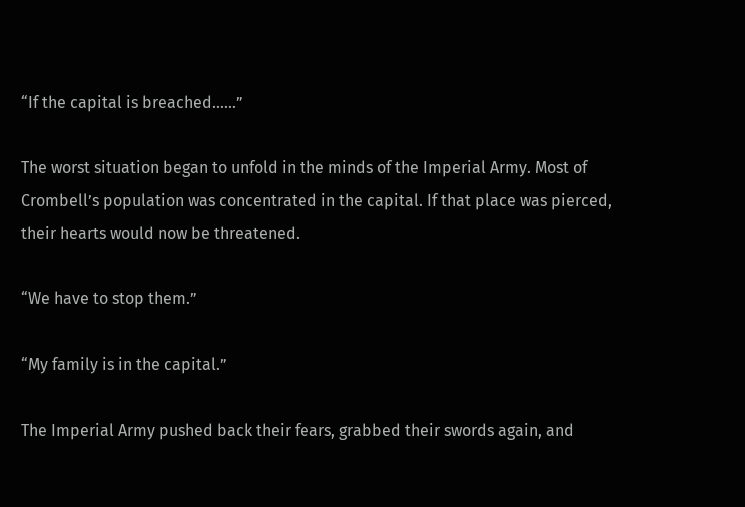“If the capital is breached……”

The worst situation began to unfold in the minds of the Imperial Army. Most of Crombell’s population was concentrated in the capital. If that place was pierced, their hearts would now be threatened.

“We have to stop them.”

“My family is in the capital.”

The Imperial Army pushed back their fears, grabbed their swords again, and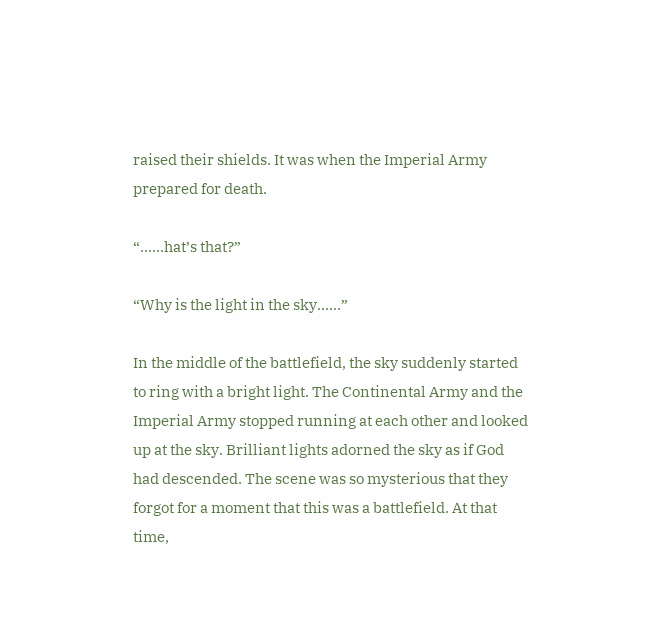raised their shields. It was when the Imperial Army prepared for death.

“……hat’s that?”

“Why is the light in the sky……”

In the middle of the battlefield, the sky suddenly started to ring with a bright light. The Continental Army and the Imperial Army stopped running at each other and looked up at the sky. Brilliant lights adorned the sky as if God had descended. The scene was so mysterious that they forgot for a moment that this was a battlefield. At that time,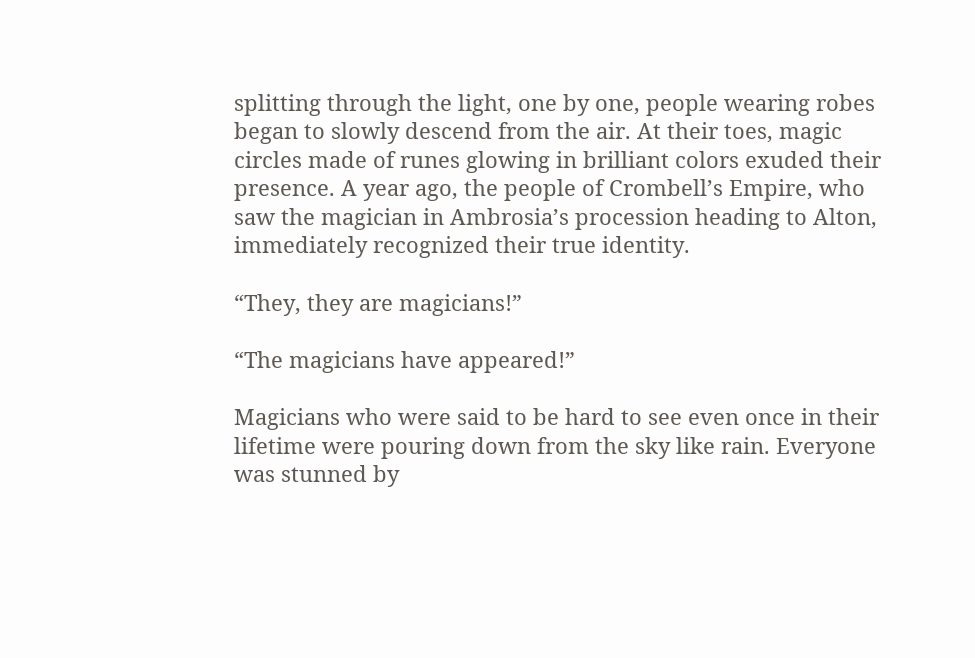splitting through the light, one by one, people wearing robes began to slowly descend from the air. At their toes, magic circles made of runes glowing in brilliant colors exuded their presence. A year ago, the people of Crombell’s Empire, who saw the magician in Ambrosia’s procession heading to Alton, immediately recognized their true identity.

“They, they are magicians!”

“The magicians have appeared!”

Magicians who were said to be hard to see even once in their lifetime were pouring down from the sky like rain. Everyone was stunned by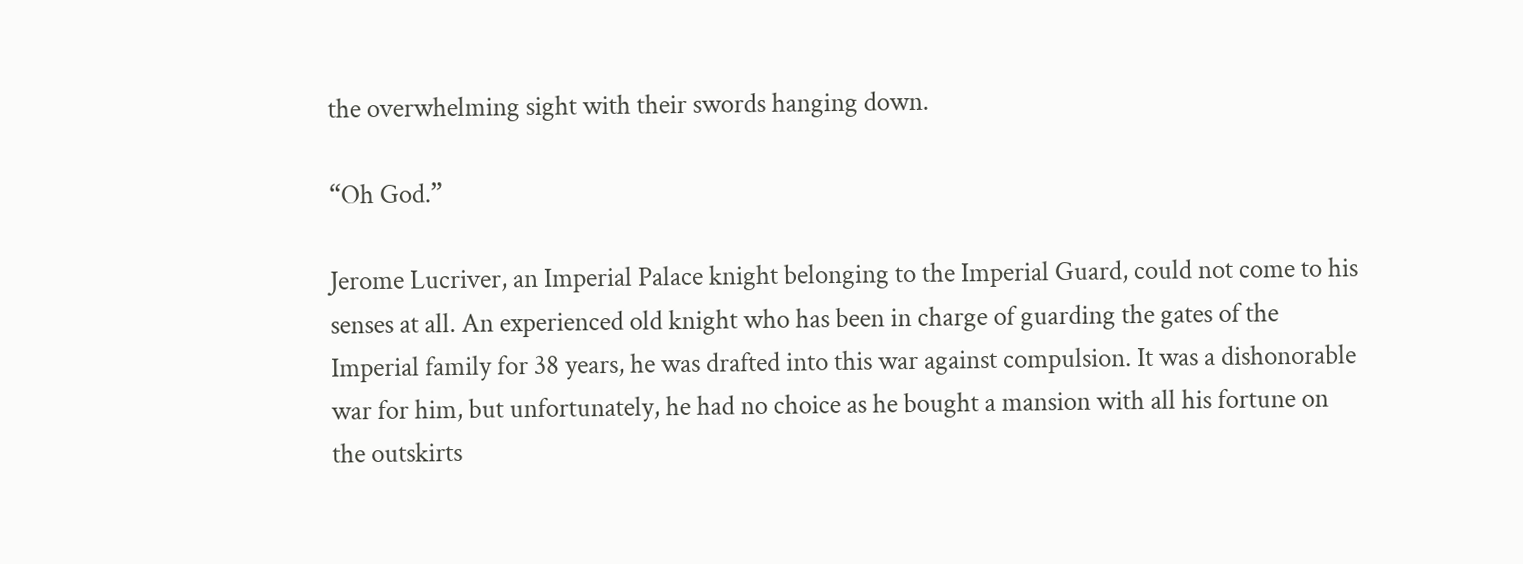the overwhelming sight with their swords hanging down.

“Oh God.”

Jerome Lucriver, an Imperial Palace knight belonging to the Imperial Guard, could not come to his senses at all. An experienced old knight who has been in charge of guarding the gates of the Imperial family for 38 years, he was drafted into this war against compulsion. It was a dishonorable war for him, but unfortunately, he had no choice as he bought a mansion with all his fortune on the outskirts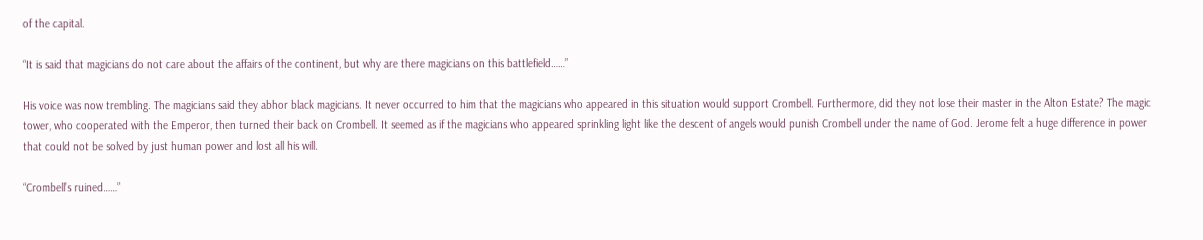of the capital.

“It is said that magicians do not care about the affairs of the continent, but why are there magicians on this battlefield……”

His voice was now trembling. The magicians said they abhor black magicians. It never occurred to him that the magicians who appeared in this situation would support Crombell. Furthermore, did they not lose their master in the Alton Estate? The magic tower, who cooperated with the Emperor, then turned their back on Crombell. It seemed as if the magicians who appeared sprinkling light like the descent of angels would punish Crombell under the name of God. Jerome felt a huge difference in power that could not be solved by just human power and lost all his will.

“Crombell’s ruined……”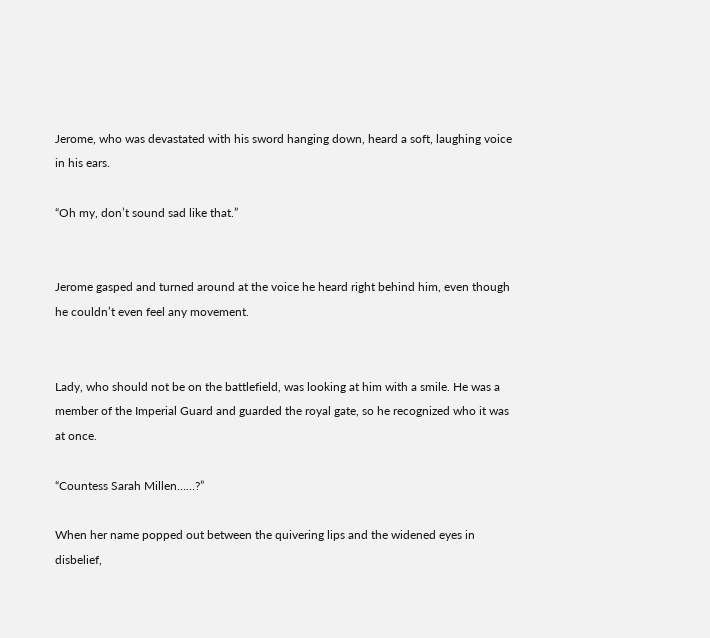Jerome, who was devastated with his sword hanging down, heard a soft, laughing voice in his ears.

“Oh my, don’t sound sad like that.”


Jerome gasped and turned around at the voice he heard right behind him, even though he couldn’t even feel any movement.


Lady, who should not be on the battlefield, was looking at him with a smile. He was a member of the Imperial Guard and guarded the royal gate, so he recognized who it was at once.

“Countess Sarah Millen……?”

When her name popped out between the quivering lips and the widened eyes in disbelief,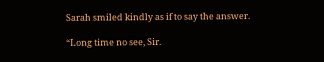Sarah smiled kindly as if to say the answer.

“Long time no see, Sir.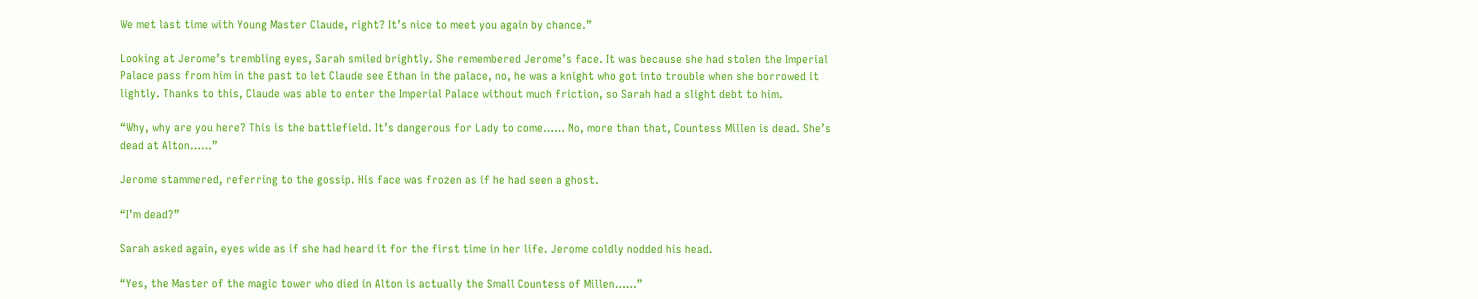We met last time with Young Master Claude, right? It’s nice to meet you again by chance.”

Looking at Jerome’s trembling eyes, Sarah smiled brightly. She remembered Jerome’s face. It was because she had stolen the Imperial Palace pass from him in the past to let Claude see Ethan in the palace, no, he was a knight who got into trouble when she borrowed it lightly. Thanks to this, Claude was able to enter the Imperial Palace without much friction, so Sarah had a slight debt to him.

“Why, why are you here? This is the battlefield. It’s dangerous for Lady to come…… No, more than that, Countess Millen is dead. She’s dead at Alton……”

Jerome stammered, referring to the gossip. His face was frozen as if he had seen a ghost.

“I’m dead?”

Sarah asked again, eyes wide as if she had heard it for the first time in her life. Jerome coldly nodded his head.

“Yes, the Master of the magic tower who died in Alton is actually the Small Countess of Millen……”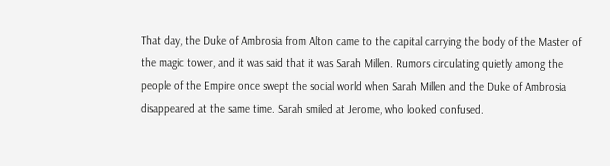That day, the Duke of Ambrosia from Alton came to the capital carrying the body of the Master of the magic tower, and it was said that it was Sarah Millen. Rumors circulating quietly among the people of the Empire once swept the social world when Sarah Millen and the Duke of Ambrosia disappeared at the same time. Sarah smiled at Jerome, who looked confused.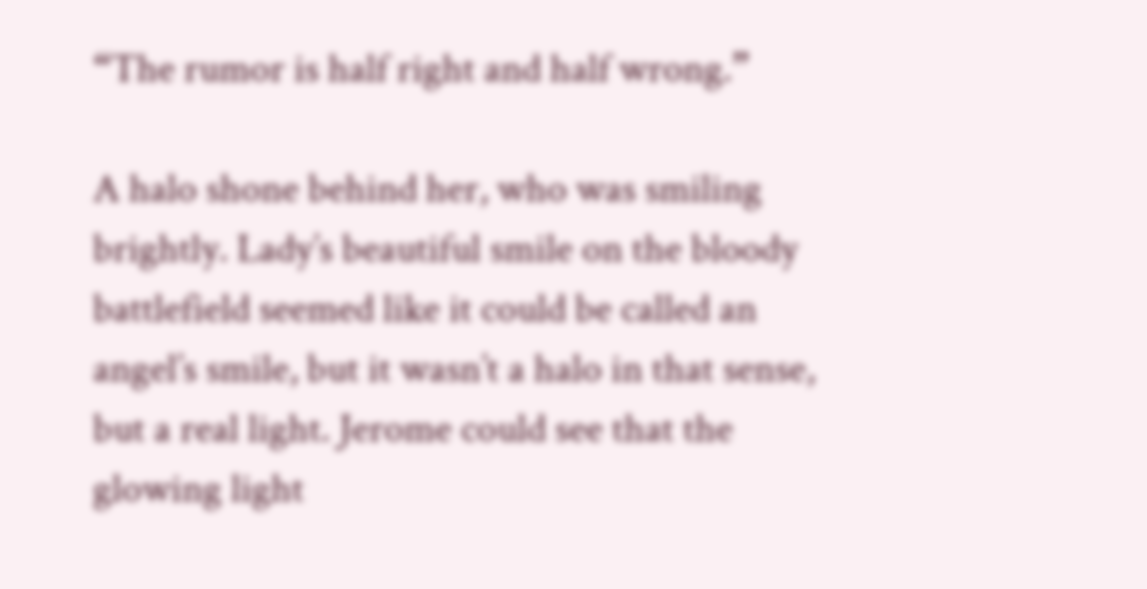“The rumor is half right and half wrong.”

A halo shone behind her, who was smiling brightly. Lady’s beautiful smile on the bloody battlefield seemed like it could be called an angel’s smile, but it wasn’t a halo in that sense, but a real light. Jerome could see that the glowing light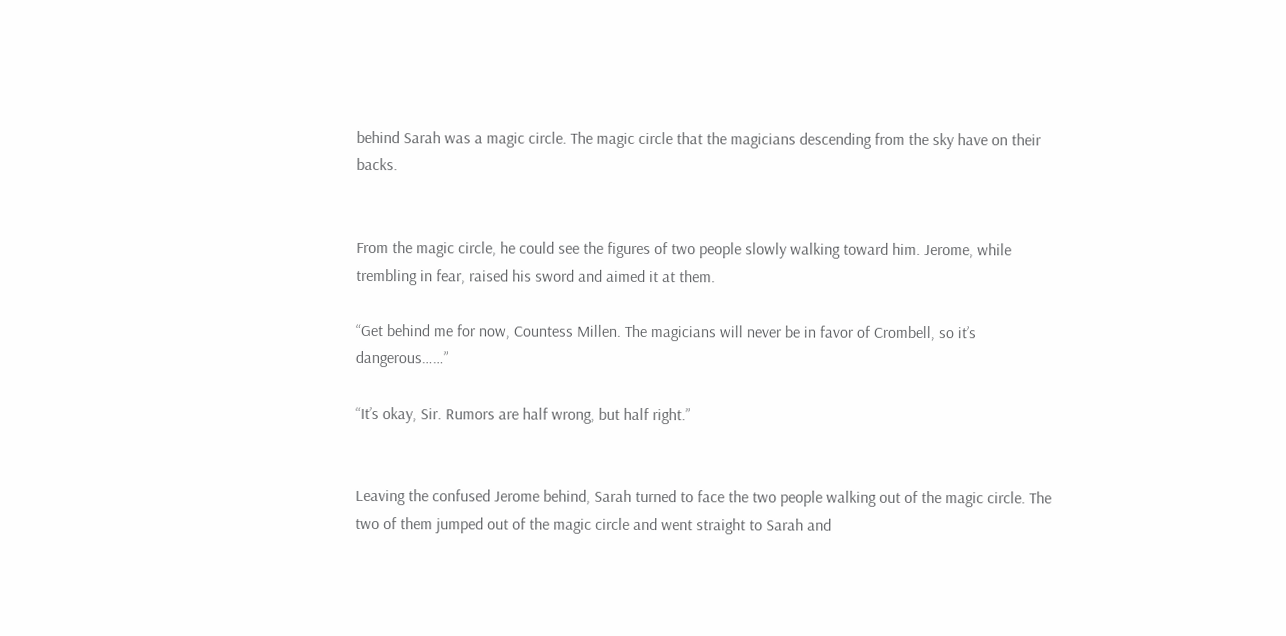behind Sarah was a magic circle. The magic circle that the magicians descending from the sky have on their backs.


From the magic circle, he could see the figures of two people slowly walking toward him. Jerome, while trembling in fear, raised his sword and aimed it at them.

“Get behind me for now, Countess Millen. The magicians will never be in favor of Crombell, so it’s dangerous……”

“It’s okay, Sir. Rumors are half wrong, but half right.”


Leaving the confused Jerome behind, Sarah turned to face the two people walking out of the magic circle. The two of them jumped out of the magic circle and went straight to Sarah and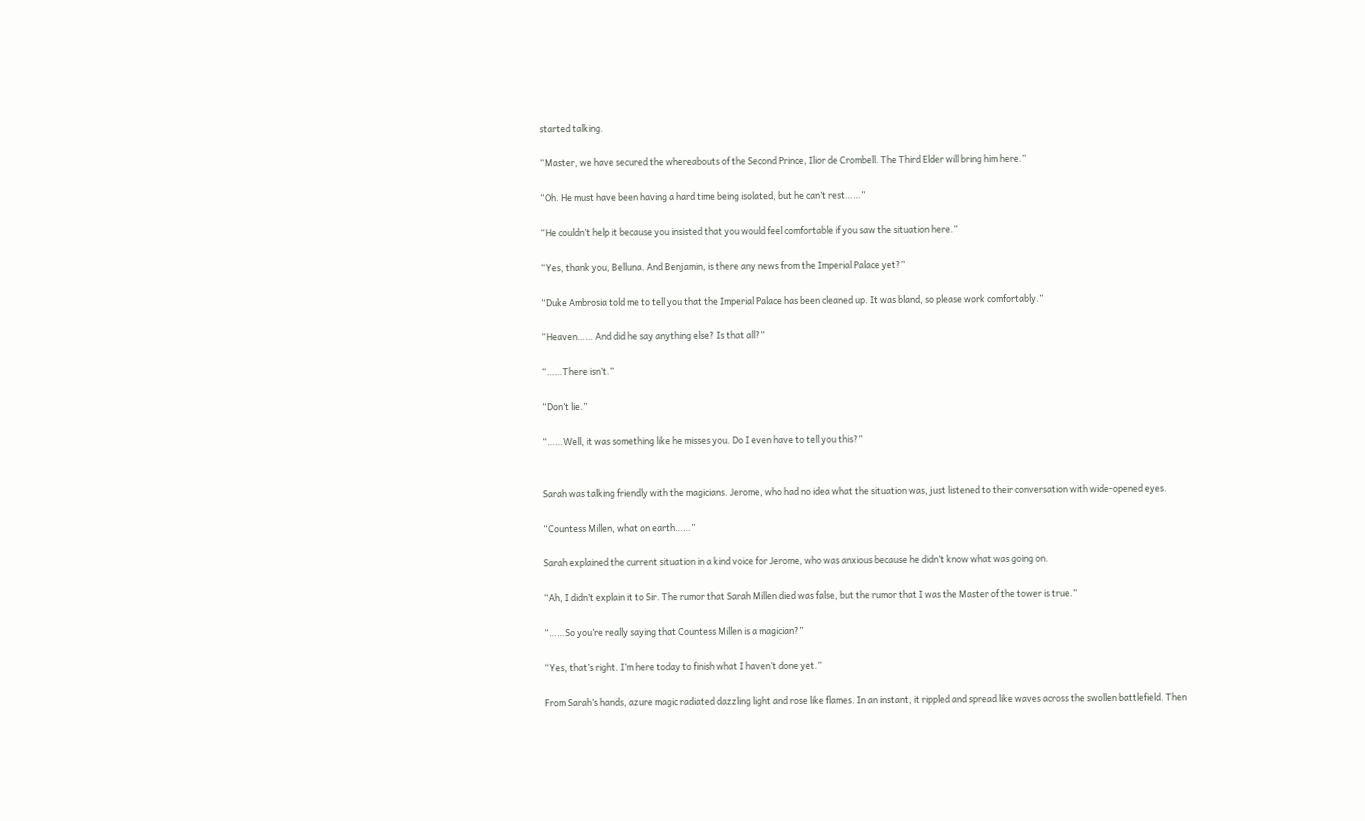started talking.

“Master, we have secured the whereabouts of the Second Prince, Ilior de Crombell. The Third Elder will bring him here.”

“Oh. He must have been having a hard time being isolated, but he can’t rest……”

“He couldn’t help it because you insisted that you would feel comfortable if you saw the situation here.”

“Yes, thank you, Belluna. And Benjamin, is there any news from the Imperial Palace yet?”

“Duke Ambrosia told me to tell you that the Imperial Palace has been cleaned up. It was bland, so please work comfortably.”

“Heaven…… And did he say anything else? Is that all?”

“……There isn’t.”

“Don’t lie.”

“……Well, it was something like he misses you. Do I even have to tell you this?”


Sarah was talking friendly with the magicians. Jerome, who had no idea what the situation was, just listened to their conversation with wide-opened eyes.

“Countess Millen, what on earth……”

Sarah explained the current situation in a kind voice for Jerome, who was anxious because he didn’t know what was going on.

“Ah, I didn’t explain it to Sir. The rumor that Sarah Millen died was false, but the rumor that I was the Master of the tower is true.”

“……So you’re really saying that Countess Millen is a magician?”

“Yes, that’s right. I’m here today to finish what I haven’t done yet.”

From Sarah’s hands, azure magic radiated dazzling light and rose like flames. In an instant, it rippled and spread like waves across the swollen battlefield. Then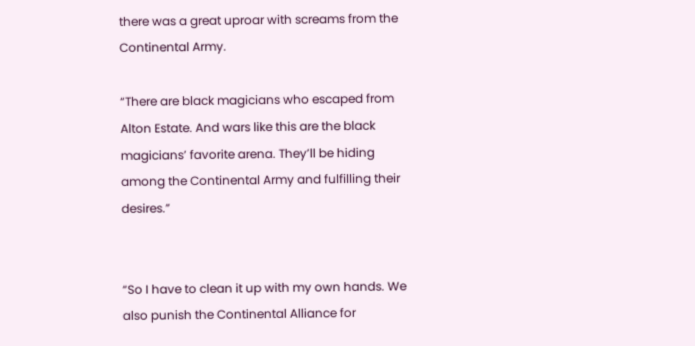there was a great uproar with screams from the Continental Army.

“There are black magicians who escaped from Alton Estate. And wars like this are the black magicians’ favorite arena. They’ll be hiding among the Continental Army and fulfilling their desires.”


“So I have to clean it up with my own hands. We also punish the Continental Alliance for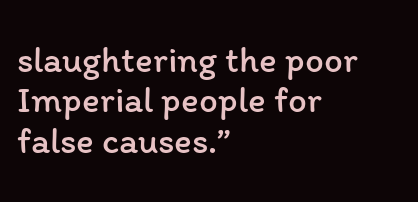slaughtering the poor Imperial people for false causes.”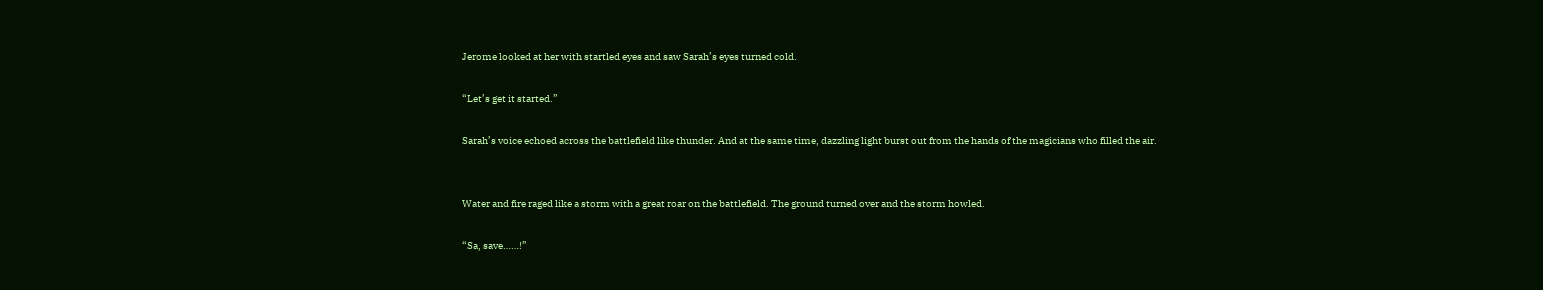Jerome looked at her with startled eyes and saw Sarah’s eyes turned cold.

“Let’s get it started.”

Sarah’s voice echoed across the battlefield like thunder. And at the same time, dazzling light burst out from the hands of the magicians who filled the air.


Water and fire raged like a storm with a great roar on the battlefield. The ground turned over and the storm howled.

“Sa, save……!”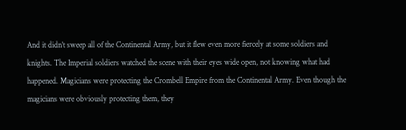And it didn’t sweep all of the Continental Army, but it flew even more fiercely at some soldiers and knights. The Imperial soldiers watched the scene with their eyes wide open, not knowing what had happened. Magicians were protecting the Crombell Empire from the Continental Army. Even though the magicians were obviously protecting them, they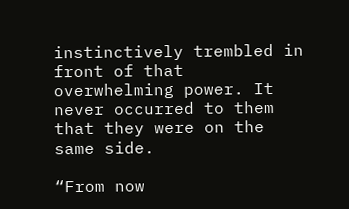instinctively trembled in front of that overwhelming power. It never occurred to them that they were on the same side.

“From now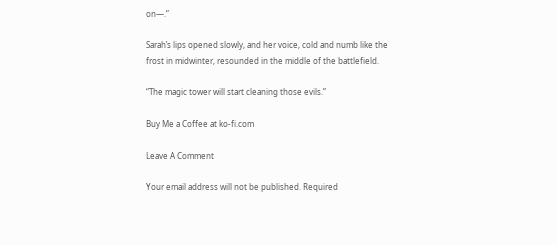on―.”

Sarah’s lips opened slowly, and her voice, cold and numb like the frost in midwinter, resounded in the middle of the battlefield.

“The magic tower will start cleaning those evils.”

Buy Me a Coffee at ko-fi.com

Leave A Comment

Your email address will not be published. Required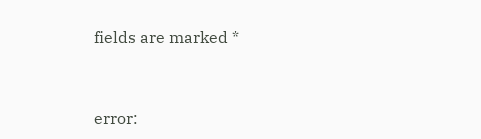fields are marked *


error: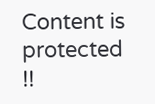Content is protected !!